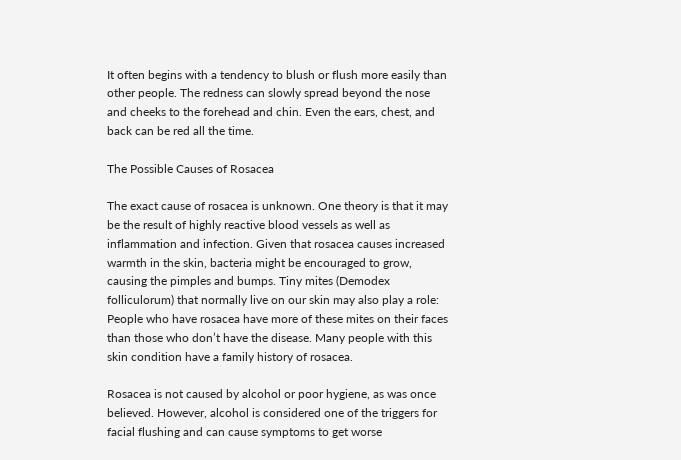It often begins with a tendency to blush or flush more easily than other people. The redness can slowly spread beyond the nose and cheeks to the forehead and chin. Even the ears, chest, and back can be red all the time.

The Possible Causes of Rosacea

The exact cause of rosacea is unknown. One theory is that it may be the result of highly reactive blood vessels as well as inflammation and infection. Given that rosacea causes increased warmth in the skin, bacteria might be encouraged to grow, causing the pimples and bumps. Tiny mites (Demodex folliculorum) that normally live on our skin may also play a role: People who have rosacea have more of these mites on their faces than those who don’t have the disease. Many people with this skin condition have a family history of rosacea.

Rosacea is not caused by alcohol or poor hygiene, as was once believed. However, alcohol is considered one of the triggers for facial flushing and can cause symptoms to get worse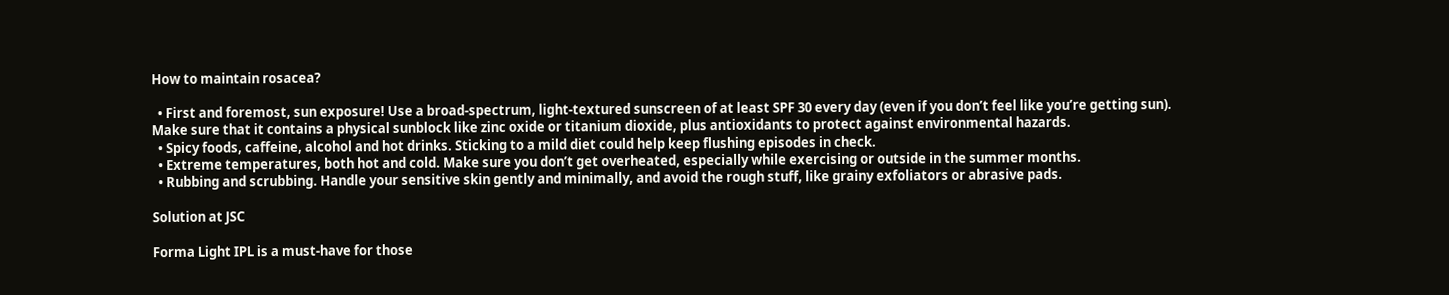How to maintain rosacea?

  • First and foremost, sun exposure! Use a broad-spectrum, light-textured sunscreen of at least SPF 30 every day (even if you don’t feel like you’re getting sun). Make sure that it contains a physical sunblock like zinc oxide or titanium dioxide, plus antioxidants to protect against environmental hazards.
  • Spicy foods, caffeine, alcohol and hot drinks. Sticking to a mild diet could help keep flushing episodes in check.
  • Extreme temperatures, both hot and cold. Make sure you don’t get overheated, especially while exercising or outside in the summer months.
  • Rubbing and scrubbing. Handle your sensitive skin gently and minimally, and avoid the rough stuff, like grainy exfoliators or abrasive pads.

Solution at JSC

Forma Light IPL is a must-have for those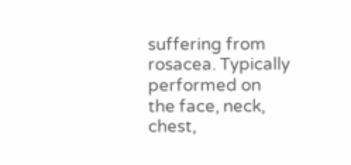suffering from rosacea. Typically performed on the face, neck, chest,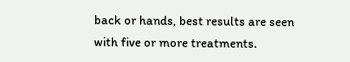back or hands, best results are seen with five or more treatments.